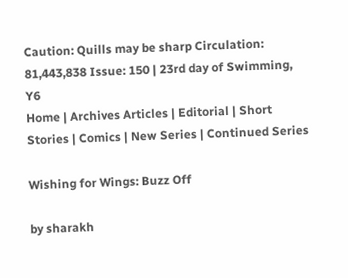Caution: Quills may be sharp Circulation: 81,443,838 Issue: 150 | 23rd day of Swimming, Y6
Home | Archives Articles | Editorial | Short Stories | Comics | New Series | Continued Series

Wishing for Wings: Buzz Off

by sharakh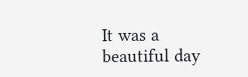It was a beautiful day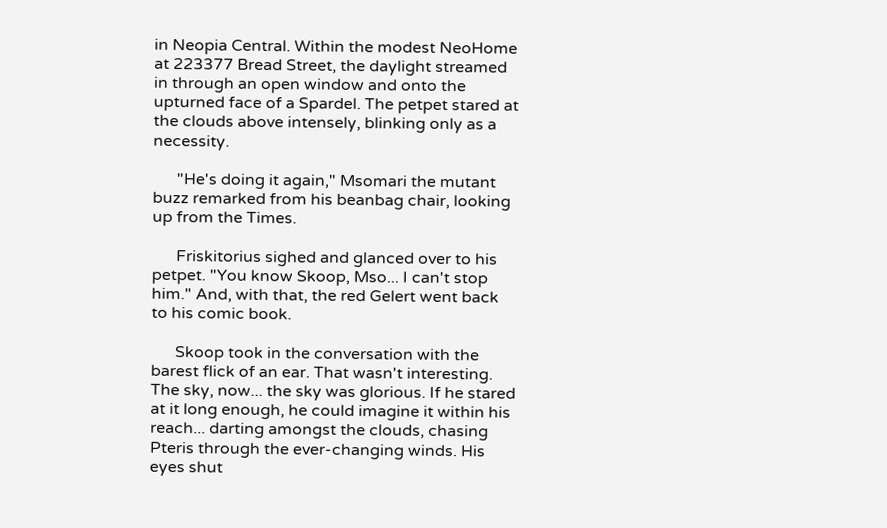in Neopia Central. Within the modest NeoHome at 223377 Bread Street, the daylight streamed in through an open window and onto the upturned face of a Spardel. The petpet stared at the clouds above intensely, blinking only as a necessity.

      "He's doing it again," Msomari the mutant buzz remarked from his beanbag chair, looking up from the Times.

      Friskitorius sighed and glanced over to his petpet. "You know Skoop, Mso... I can't stop him." And, with that, the red Gelert went back to his comic book.

      Skoop took in the conversation with the barest flick of an ear. That wasn't interesting. The sky, now... the sky was glorious. If he stared at it long enough, he could imagine it within his reach... darting amongst the clouds, chasing Pteris through the ever-changing winds. His eyes shut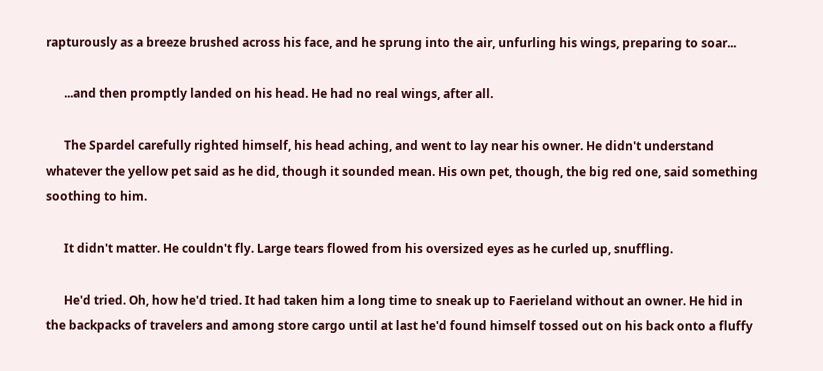rapturously as a breeze brushed across his face, and he sprung into the air, unfurling his wings, preparing to soar...

      ...and then promptly landed on his head. He had no real wings, after all.

      The Spardel carefully righted himself, his head aching, and went to lay near his owner. He didn't understand whatever the yellow pet said as he did, though it sounded mean. His own pet, though, the big red one, said something soothing to him.

      It didn't matter. He couldn't fly. Large tears flowed from his oversized eyes as he curled up, snuffling.

      He'd tried. Oh, how he'd tried. It had taken him a long time to sneak up to Faerieland without an owner. He hid in the backpacks of travelers and among store cargo until at last he'd found himself tossed out on his back onto a fluffy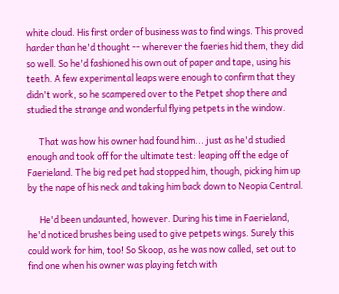white cloud. His first order of business was to find wings. This proved harder than he'd thought -- wherever the faeries hid them, they did so well. So he'd fashioned his own out of paper and tape, using his teeth. A few experimental leaps were enough to confirm that they didn't work, so he scampered over to the Petpet shop there and studied the strange and wonderful flying petpets in the window.

      That was how his owner had found him... just as he'd studied enough and took off for the ultimate test: leaping off the edge of Faerieland. The big red pet had stopped him, though, picking him up by the nape of his neck and taking him back down to Neopia Central.

      He'd been undaunted, however. During his time in Faerieland, he'd noticed brushes being used to give petpets wings. Surely this could work for him, too! So Skoop, as he was now called, set out to find one when his owner was playing fetch with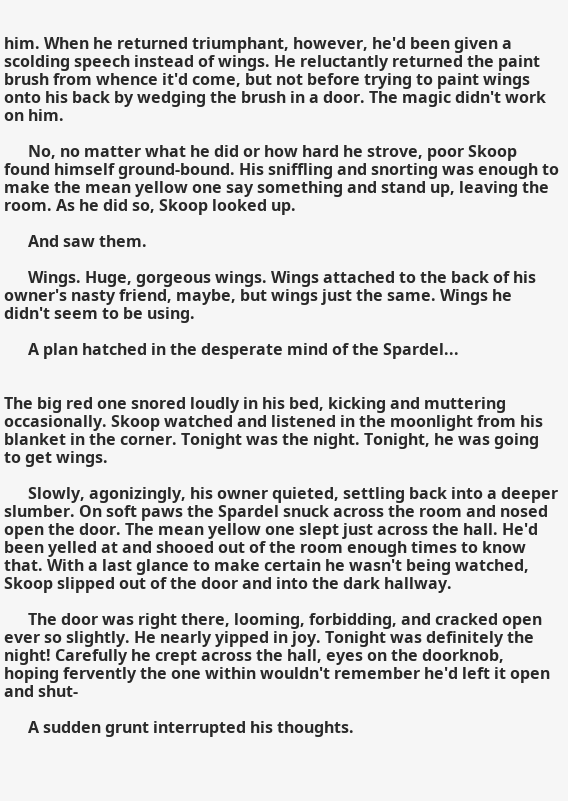him. When he returned triumphant, however, he'd been given a scolding speech instead of wings. He reluctantly returned the paint brush from whence it'd come, but not before trying to paint wings onto his back by wedging the brush in a door. The magic didn't work on him.

      No, no matter what he did or how hard he strove, poor Skoop found himself ground-bound. His sniffling and snorting was enough to make the mean yellow one say something and stand up, leaving the room. As he did so, Skoop looked up.

      And saw them.

      Wings. Huge, gorgeous wings. Wings attached to the back of his owner's nasty friend, maybe, but wings just the same. Wings he didn't seem to be using.

      A plan hatched in the desperate mind of the Spardel...


The big red one snored loudly in his bed, kicking and muttering occasionally. Skoop watched and listened in the moonlight from his blanket in the corner. Tonight was the night. Tonight, he was going to get wings.

      Slowly, agonizingly, his owner quieted, settling back into a deeper slumber. On soft paws the Spardel snuck across the room and nosed open the door. The mean yellow one slept just across the hall. He'd been yelled at and shooed out of the room enough times to know that. With a last glance to make certain he wasn't being watched, Skoop slipped out of the door and into the dark hallway.

      The door was right there, looming, forbidding, and cracked open ever so slightly. He nearly yipped in joy. Tonight was definitely the night! Carefully he crept across the hall, eyes on the doorknob, hoping fervently the one within wouldn't remember he'd left it open and shut-

      A sudden grunt interrupted his thoughts.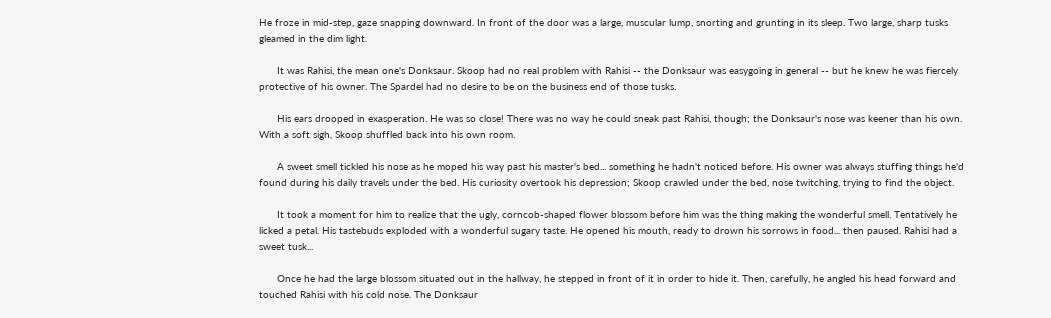He froze in mid-step, gaze snapping downward. In front of the door was a large, muscular lump, snorting and grunting in its sleep. Two large, sharp tusks gleamed in the dim light.

      It was Rahisi, the mean one's Donksaur. Skoop had no real problem with Rahisi -- the Donksaur was easygoing in general -- but he knew he was fiercely protective of his owner. The Spardel had no desire to be on the business end of those tusks.

      His ears drooped in exasperation. He was so close! There was no way he could sneak past Rahisi, though; the Donksaur's nose was keener than his own. With a soft sigh, Skoop shuffled back into his own room.

      A sweet smell tickled his nose as he moped his way past his master's bed... something he hadn't noticed before. His owner was always stuffing things he'd found during his daily travels under the bed. His curiosity overtook his depression; Skoop crawled under the bed, nose twitching, trying to find the object.

      It took a moment for him to realize that the ugly, corncob-shaped flower blossom before him was the thing making the wonderful smell. Tentatively he licked a petal. His tastebuds exploded with a wonderful sugary taste. He opened his mouth, ready to drown his sorrows in food... then paused. Rahisi had a sweet tusk...

      Once he had the large blossom situated out in the hallway, he stepped in front of it in order to hide it. Then, carefully, he angled his head forward and touched Rahisi with his cold nose. The Donksaur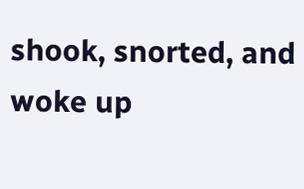shook, snorted, and woke up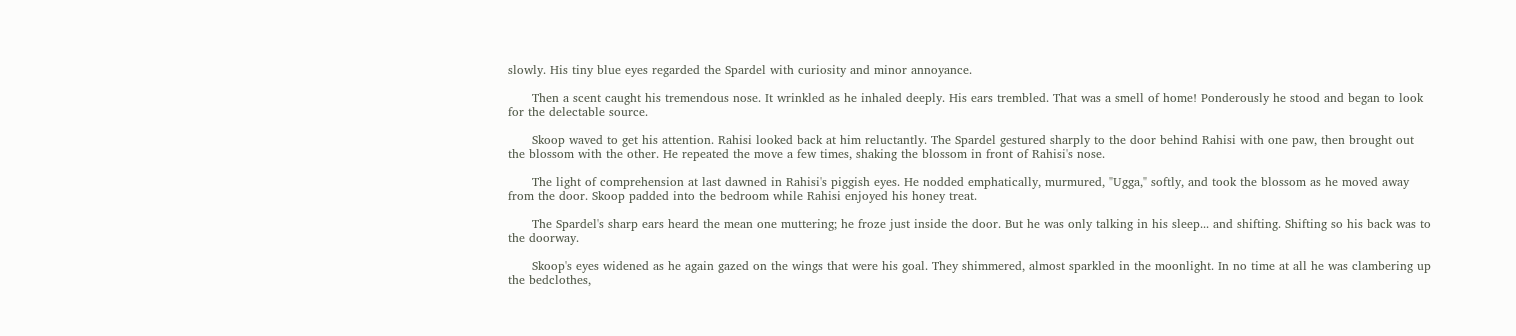slowly. His tiny blue eyes regarded the Spardel with curiosity and minor annoyance.

      Then a scent caught his tremendous nose. It wrinkled as he inhaled deeply. His ears trembled. That was a smell of home! Ponderously he stood and began to look for the delectable source.

      Skoop waved to get his attention. Rahisi looked back at him reluctantly. The Spardel gestured sharply to the door behind Rahisi with one paw, then brought out the blossom with the other. He repeated the move a few times, shaking the blossom in front of Rahisi's nose.

      The light of comprehension at last dawned in Rahisi's piggish eyes. He nodded emphatically, murmured, "Ugga," softly, and took the blossom as he moved away from the door. Skoop padded into the bedroom while Rahisi enjoyed his honey treat.

      The Spardel's sharp ears heard the mean one muttering; he froze just inside the door. But he was only talking in his sleep... and shifting. Shifting so his back was to the doorway.

      Skoop's eyes widened as he again gazed on the wings that were his goal. They shimmered, almost sparkled in the moonlight. In no time at all he was clambering up the bedclothes,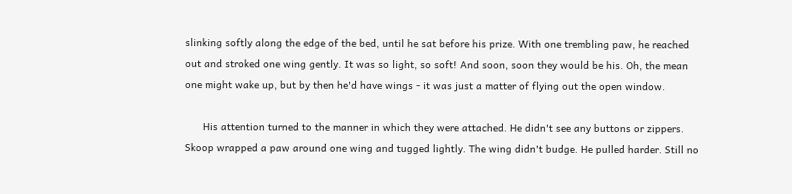slinking softly along the edge of the bed, until he sat before his prize. With one trembling paw, he reached out and stroked one wing gently. It was so light, so soft! And soon, soon they would be his. Oh, the mean one might wake up, but by then he'd have wings - it was just a matter of flying out the open window.

      His attention turned to the manner in which they were attached. He didn't see any buttons or zippers. Skoop wrapped a paw around one wing and tugged lightly. The wing didn't budge. He pulled harder. Still no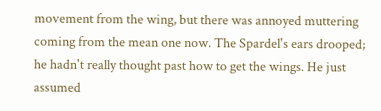movement from the wing, but there was annoyed muttering coming from the mean one now. The Spardel's ears drooped; he hadn't really thought past how to get the wings. He just assumed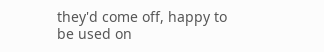they'd come off, happy to be used on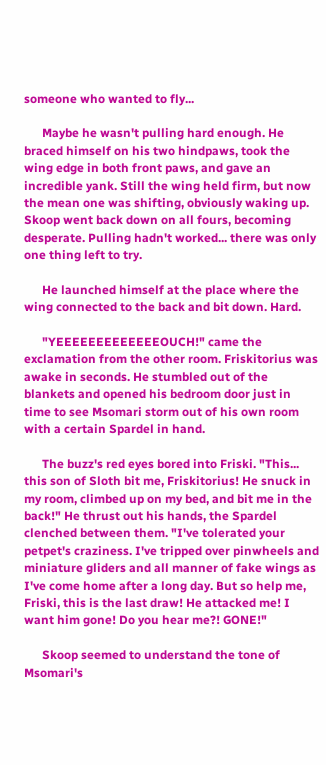someone who wanted to fly...

      Maybe he wasn't pulling hard enough. He braced himself on his two hindpaws, took the wing edge in both front paws, and gave an incredible yank. Still the wing held firm, but now the mean one was shifting, obviously waking up. Skoop went back down on all fours, becoming desperate. Pulling hadn't worked... there was only one thing left to try.

      He launched himself at the place where the wing connected to the back and bit down. Hard.

      "YEEEEEEEEEEEEEOUCH!" came the exclamation from the other room. Friskitorius was awake in seconds. He stumbled out of the blankets and opened his bedroom door just in time to see Msomari storm out of his own room with a certain Spardel in hand.

      The buzz's red eyes bored into Friski. "This... this son of Sloth bit me, Friskitorius! He snuck in my room, climbed up on my bed, and bit me in the back!" He thrust out his hands, the Spardel clenched between them. "I've tolerated your petpet's craziness. I've tripped over pinwheels and miniature gliders and all manner of fake wings as I've come home after a long day. But so help me, Friski, this is the last draw! He attacked me! I want him gone! Do you hear me?! GONE!"

      Skoop seemed to understand the tone of Msomari's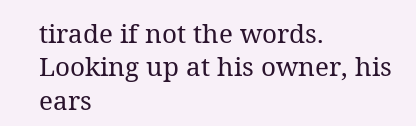tirade if not the words. Looking up at his owner, his ears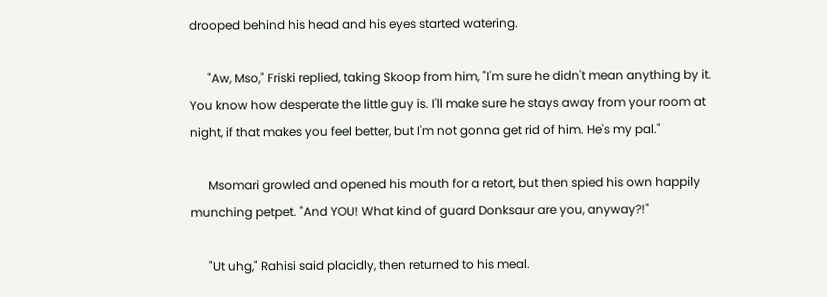drooped behind his head and his eyes started watering.

      "Aw, Mso," Friski replied, taking Skoop from him, "I'm sure he didn't mean anything by it. You know how desperate the little guy is. I'll make sure he stays away from your room at night, if that makes you feel better, but I'm not gonna get rid of him. He's my pal."

      Msomari growled and opened his mouth for a retort, but then spied his own happily munching petpet. "And YOU! What kind of guard Donksaur are you, anyway?!"

      "Ut uhg," Rahisi said placidly, then returned to his meal.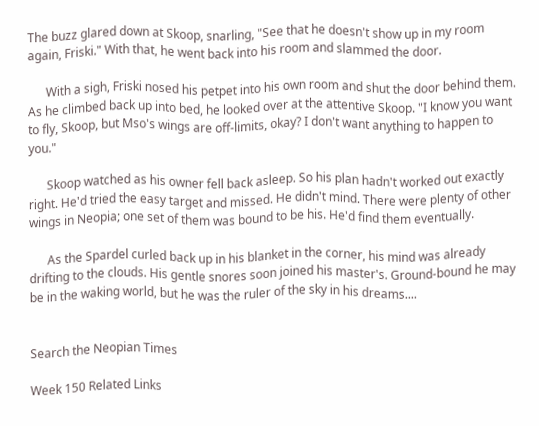The buzz glared down at Skoop, snarling, "See that he doesn't show up in my room again, Friski." With that, he went back into his room and slammed the door.

      With a sigh, Friski nosed his petpet into his own room and shut the door behind them. As he climbed back up into bed, he looked over at the attentive Skoop. "I know you want to fly, Skoop, but Mso's wings are off-limits, okay? I don't want anything to happen to you."

      Skoop watched as his owner fell back asleep. So his plan hadn't worked out exactly right. He'd tried the easy target and missed. He didn't mind. There were plenty of other wings in Neopia; one set of them was bound to be his. He'd find them eventually.

      As the Spardel curled back up in his blanket in the corner, his mind was already drifting to the clouds. His gentle snores soon joined his master's. Ground-bound he may be in the waking world, but he was the ruler of the sky in his dreams....


Search the Neopian Times

Week 150 Related Links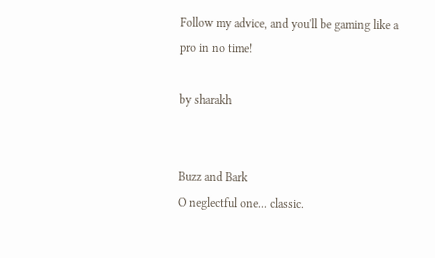Follow my advice, and you'll be gaming like a pro in no time!

by sharakh


Buzz and Bark
O neglectful one... classic.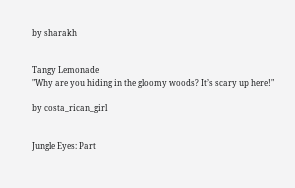by sharakh


Tangy Lemonade
"Why are you hiding in the gloomy woods? It’s scary up here!"

by costa_rican_girl


Jungle Eyes: Part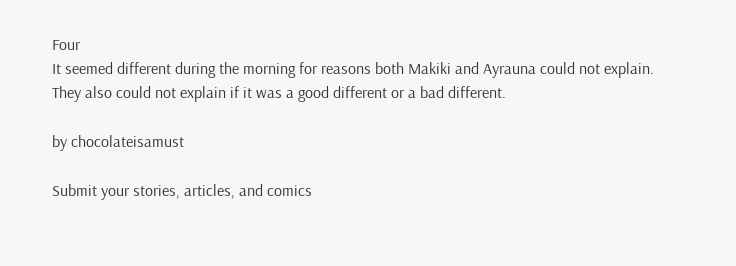Four
It seemed different during the morning for reasons both Makiki and Ayrauna could not explain. They also could not explain if it was a good different or a bad different.

by chocolateisamust

Submit your stories, articles, and comics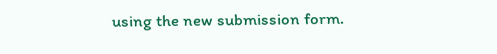using the new submission form.